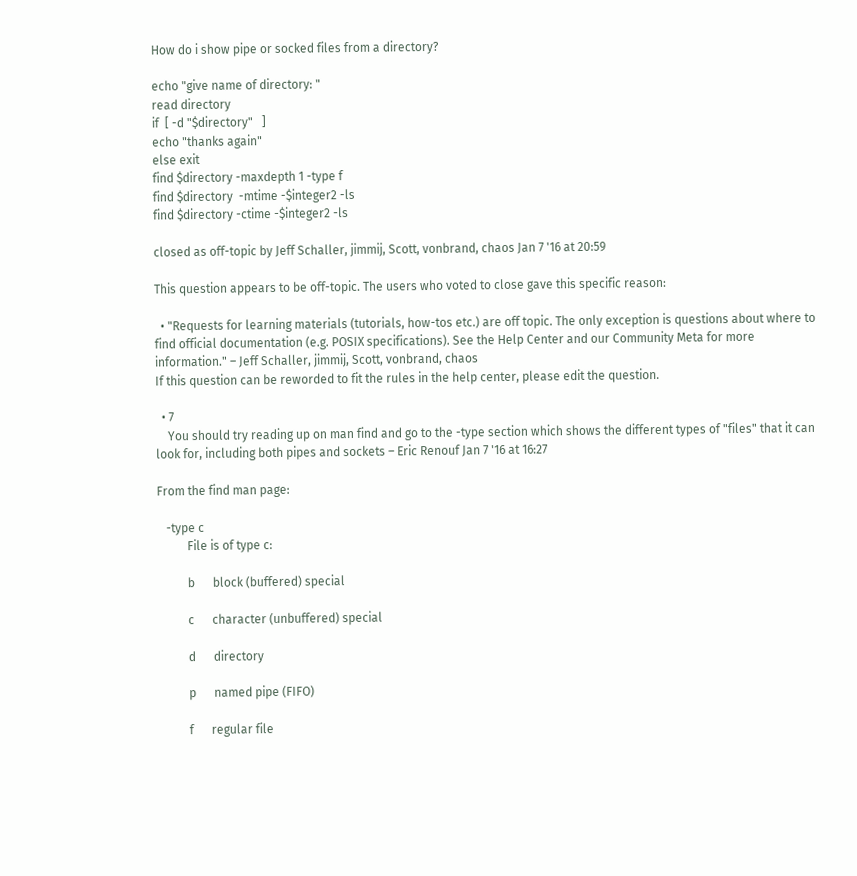How do i show pipe or socked files from a directory?

echo "give name of directory: "
read directory
if  [ -d "$directory"   ]
echo "thanks again"
else exit
find $directory -maxdepth 1 -type f
find $directory  -mtime -$integer2 -ls
find $directory -ctime -$integer2 -ls

closed as off-topic by Jeff Schaller, jimmij, Scott, vonbrand, chaos Jan 7 '16 at 20:59

This question appears to be off-topic. The users who voted to close gave this specific reason:

  • "Requests for learning materials (tutorials, how-tos etc.) are off topic. The only exception is questions about where to find official documentation (e.g. POSIX specifications). See the Help Center and our Community Meta for more information." – Jeff Schaller, jimmij, Scott, vonbrand, chaos
If this question can be reworded to fit the rules in the help center, please edit the question.

  • 7
    You should try reading up on man find and go to the -type section which shows the different types of "files" that it can look for, including both pipes and sockets – Eric Renouf Jan 7 '16 at 16:27

From the find man page:

   -type c
          File is of type c:

          b      block (buffered) special

          c      character (unbuffered) special

          d      directory

          p      named pipe (FIFO)

          f      regular file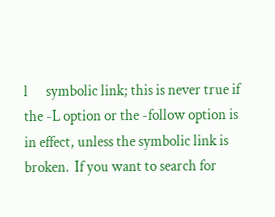l      symbolic link; this is never true if the -L option or the -follow option is in effect, unless the symbolic link is broken.  If you want to search for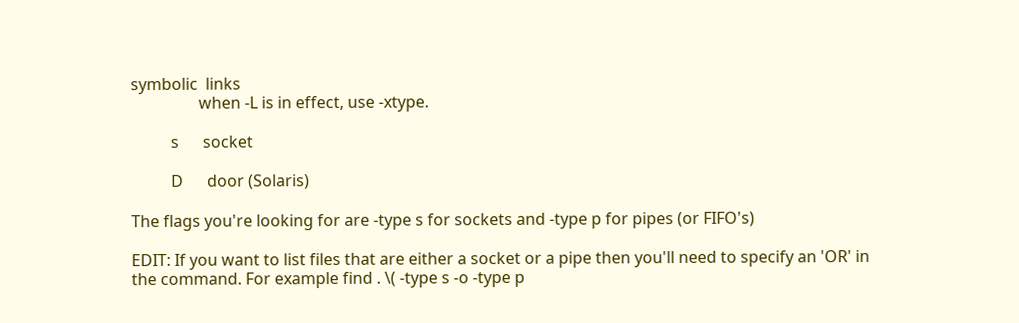symbolic  links
                 when -L is in effect, use -xtype.

          s      socket

          D      door (Solaris)

The flags you're looking for are -type s for sockets and -type p for pipes (or FIFO's)

EDIT: If you want to list files that are either a socket or a pipe then you'll need to specify an 'OR' in the command. For example find . \( -type s -o -type p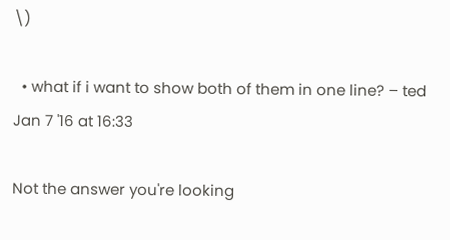\)

  • what if i want to show both of them in one line? – ted Jan 7 '16 at 16:33

Not the answer you're looking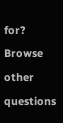for? Browse other questions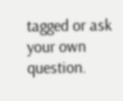tagged or ask your own question.